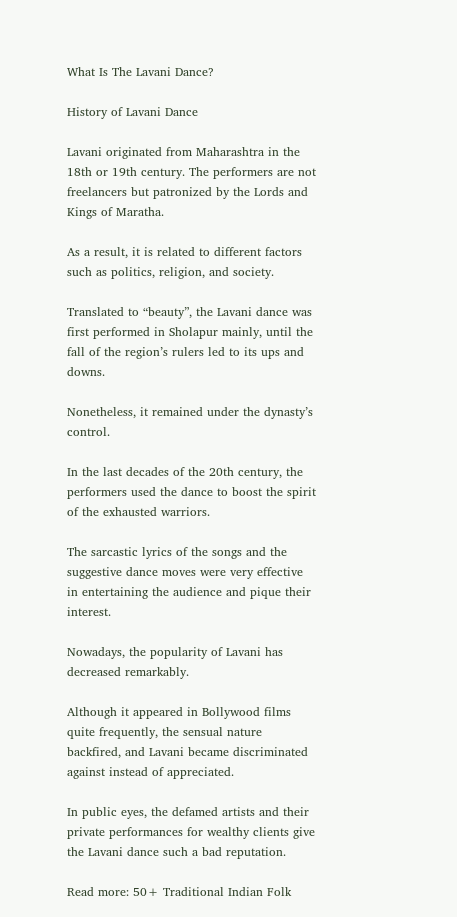What Is The Lavani Dance?

History of Lavani Dance

Lavani originated from Maharashtra in the 18th or 19th century. The performers are not freelancers but patronized by the Lords and Kings of Maratha.

As a result, it is related to different factors such as politics, religion, and society.

Translated to “beauty”, the Lavani dance was first performed in Sholapur mainly, until the fall of the region’s rulers led to its ups and downs.

Nonetheless, it remained under the dynasty’s control.

In the last decades of the 20th century, the performers used the dance to boost the spirit of the exhausted warriors.

The sarcastic lyrics of the songs and the suggestive dance moves were very effective in entertaining the audience and pique their interest.

Nowadays, the popularity of Lavani has decreased remarkably.

Although it appeared in Bollywood films quite frequently, the sensual nature backfired, and Lavani became discriminated against instead of appreciated.

In public eyes, the defamed artists and their private performances for wealthy clients give the Lavani dance such a bad reputation.

Read more: 50+ Traditional Indian Folk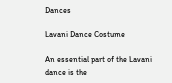Dances

Lavani Dance Costume

An essential part of the Lavani dance is the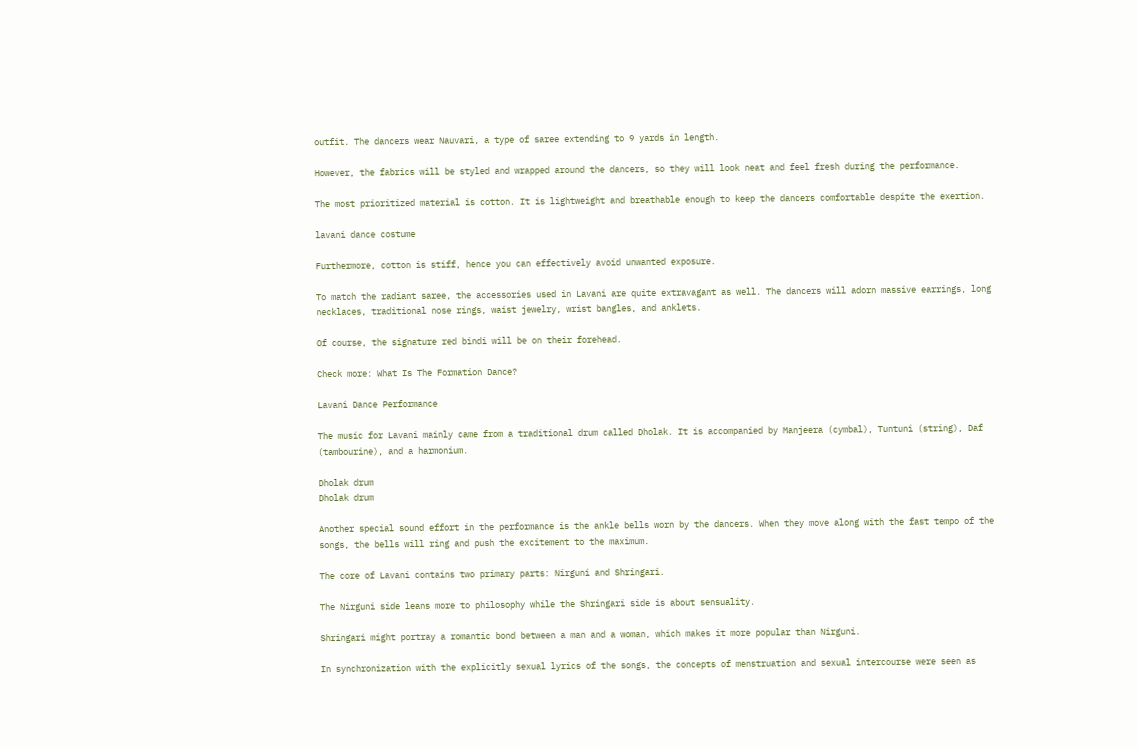outfit. The dancers wear Nauvari, a type of saree extending to 9 yards in length.

However, the fabrics will be styled and wrapped around the dancers, so they will look neat and feel fresh during the performance.

The most prioritized material is cotton. It is lightweight and breathable enough to keep the dancers comfortable despite the exertion.

lavani dance costume

Furthermore, cotton is stiff, hence you can effectively avoid unwanted exposure.

To match the radiant saree, the accessories used in Lavani are quite extravagant as well. The dancers will adorn massive earrings, long necklaces, traditional nose rings, waist jewelry, wrist bangles, and anklets.

Of course, the signature red bindi will be on their forehead.

Check more: What Is The Formation Dance?

Lavani Dance Performance

The music for Lavani mainly came from a traditional drum called Dholak. It is accompanied by Manjeera (cymbal), Tuntuni (string), Daf (tambourine), and a harmonium.

Dholak drum
Dholak drum

Another special sound effort in the performance is the ankle bells worn by the dancers. When they move along with the fast tempo of the songs, the bells will ring and push the excitement to the maximum.

The core of Lavani contains two primary parts: Nirguni and Shringari.

The Nirguni side leans more to philosophy while the Shringari side is about sensuality.

Shringari might portray a romantic bond between a man and a woman, which makes it more popular than Nirguni.

In synchronization with the explicitly sexual lyrics of the songs, the concepts of menstruation and sexual intercourse were seen as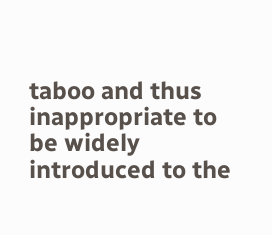taboo and thus inappropriate to be widely introduced to the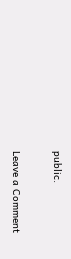public.

Leave a Comment